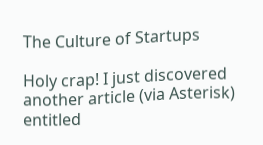The Culture of Startups

Holy crap! I just discovered another article (via Asterisk) entitled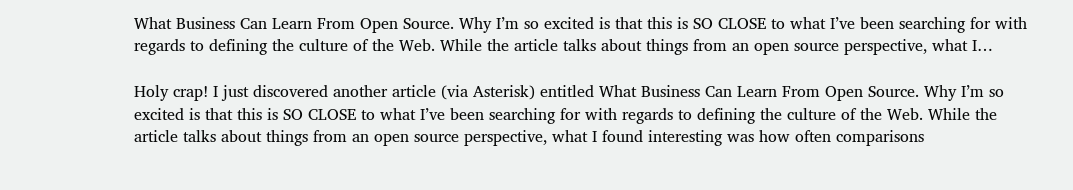What Business Can Learn From Open Source. Why I’m so excited is that this is SO CLOSE to what I’ve been searching for with regards to defining the culture of the Web. While the article talks about things from an open source perspective, what I…

Holy crap! I just discovered another article (via Asterisk) entitled What Business Can Learn From Open Source. Why I’m so excited is that this is SO CLOSE to what I’ve been searching for with regards to defining the culture of the Web. While the article talks about things from an open source perspective, what I found interesting was how often comparisons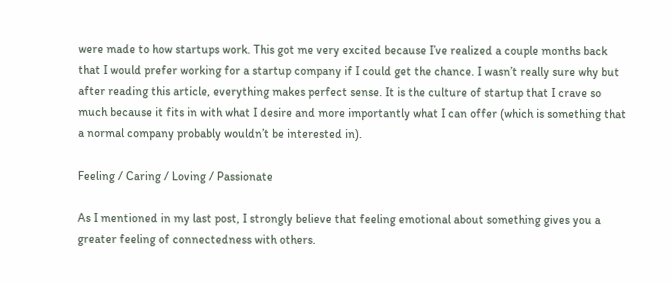were made to how startups work. This got me very excited because I’ve realized a couple months back that I would prefer working for a startup company if I could get the chance. I wasn’t really sure why but after reading this article, everything makes perfect sense. It is the culture of startup that I crave so much because it fits in with what I desire and more importantly what I can offer (which is something that a normal company probably wouldn’t be interested in).

Feeling / Caring / Loving / Passionate

As I mentioned in my last post, I strongly believe that feeling emotional about something gives you a greater feeling of connectedness with others.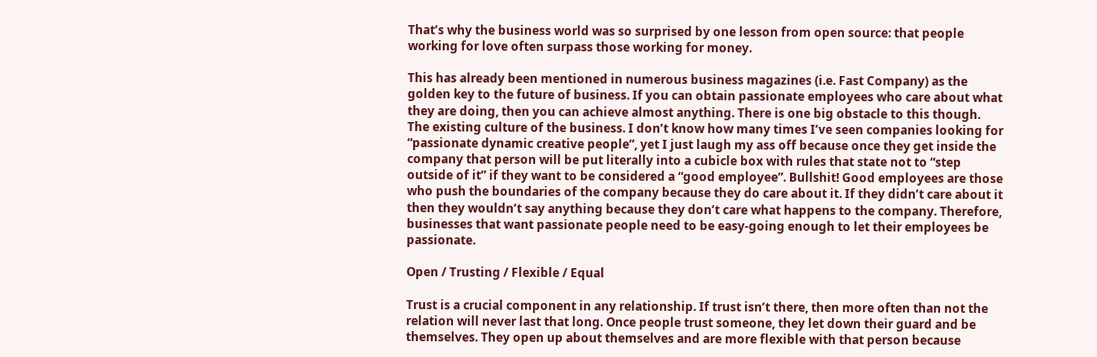That’s why the business world was so surprised by one lesson from open source: that people working for love often surpass those working for money.

This has already been mentioned in numerous business magazines (i.e. Fast Company) as the golden key to the future of business. If you can obtain passionate employees who care about what they are doing, then you can achieve almost anything. There is one big obstacle to this though. The existing culture of the business. I don’t know how many times I’ve seen companies looking for “passionate dynamic creative people”, yet I just laugh my ass off because once they get inside the company that person will be put literally into a cubicle box with rules that state not to “step outside of it” if they want to be considered a “good employee”. Bullshit! Good employees are those who push the boundaries of the company because they do care about it. If they didn’t care about it then they wouldn’t say anything because they don’t care what happens to the company. Therefore, businesses that want passionate people need to be easy-going enough to let their employees be passionate.

Open / Trusting / Flexible / Equal

Trust is a crucial component in any relationship. If trust isn’t there, then more often than not the relation will never last that long. Once people trust someone, they let down their guard and be themselves. They open up about themselves and are more flexible with that person because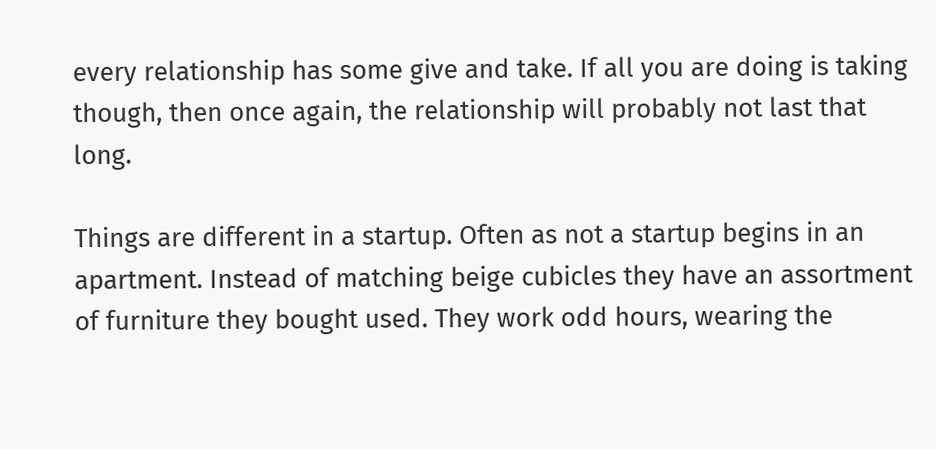every relationship has some give and take. If all you are doing is taking though, then once again, the relationship will probably not last that long.

Things are different in a startup. Often as not a startup begins in an apartment. Instead of matching beige cubicles they have an assortment of furniture they bought used. They work odd hours, wearing the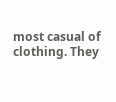most casual of clothing. They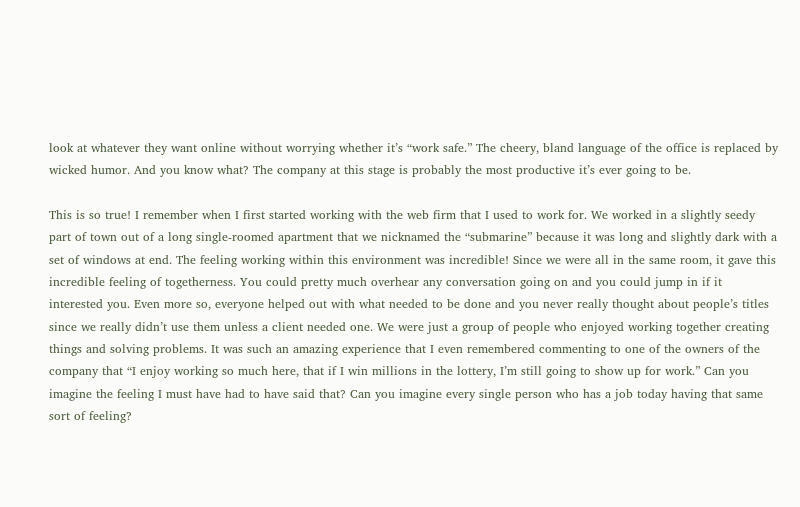look at whatever they want online without worrying whether it’s “work safe.” The cheery, bland language of the office is replaced by wicked humor. And you know what? The company at this stage is probably the most productive it’s ever going to be.

This is so true! I remember when I first started working with the web firm that I used to work for. We worked in a slightly seedy part of town out of a long single-roomed apartment that we nicknamed the “submarine” because it was long and slightly dark with a set of windows at end. The feeling working within this environment was incredible! Since we were all in the same room, it gave this incredible feeling of togetherness. You could pretty much overhear any conversation going on and you could jump in if it interested you. Even more so, everyone helped out with what needed to be done and you never really thought about people’s titles since we really didn’t use them unless a client needed one. We were just a group of people who enjoyed working together creating things and solving problems. It was such an amazing experience that I even remembered commenting to one of the owners of the company that “I enjoy working so much here, that if I win millions in the lottery, I’m still going to show up for work.” Can you imagine the feeling I must have had to have said that? Can you imagine every single person who has a job today having that same sort of feeling?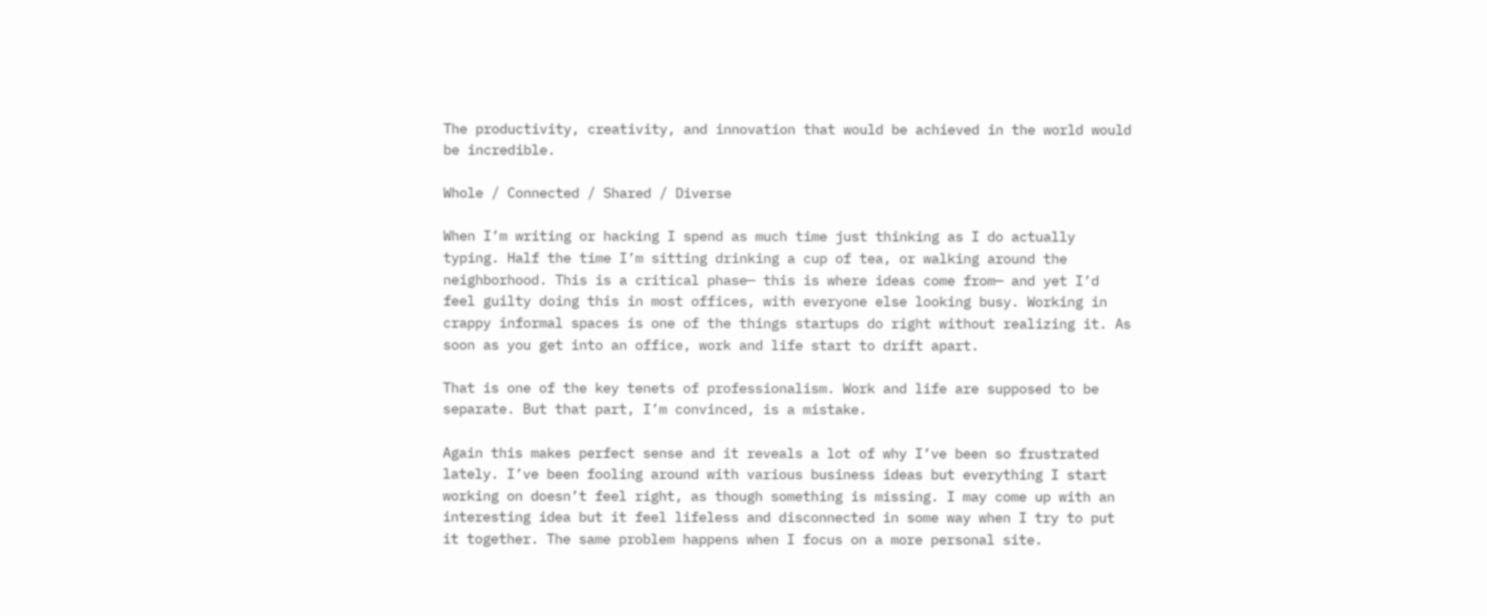The productivity, creativity, and innovation that would be achieved in the world would be incredible.

Whole / Connected / Shared / Diverse

When I’m writing or hacking I spend as much time just thinking as I do actually typing. Half the time I’m sitting drinking a cup of tea, or walking around the neighborhood. This is a critical phase— this is where ideas come from— and yet I’d feel guilty doing this in most offices, with everyone else looking busy. Working in crappy informal spaces is one of the things startups do right without realizing it. As soon as you get into an office, work and life start to drift apart.

That is one of the key tenets of professionalism. Work and life are supposed to be separate. But that part, I’m convinced, is a mistake.

Again this makes perfect sense and it reveals a lot of why I’ve been so frustrated lately. I’ve been fooling around with various business ideas but everything I start working on doesn’t feel right, as though something is missing. I may come up with an interesting idea but it feel lifeless and disconnected in some way when I try to put it together. The same problem happens when I focus on a more personal site.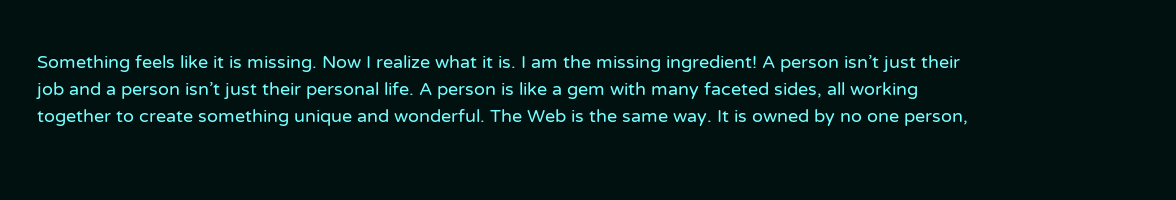Something feels like it is missing. Now I realize what it is. I am the missing ingredient! A person isn’t just their job and a person isn’t just their personal life. A person is like a gem with many faceted sides, all working together to create something unique and wonderful. The Web is the same way. It is owned by no one person,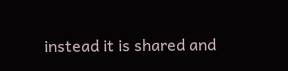instead it is shared and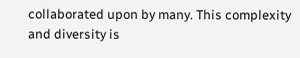collaborated upon by many. This complexity and diversity is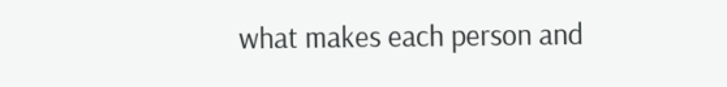what makes each person and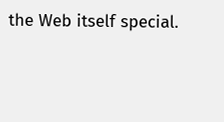the Web itself special.